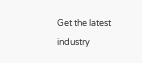Get the latest industry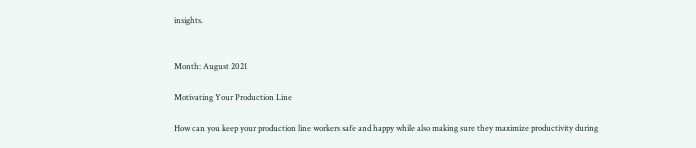insights.


Month: August 2021

Motivating Your Production Line

How can you keep your production line workers safe and happy while also making sure they maximize productivity during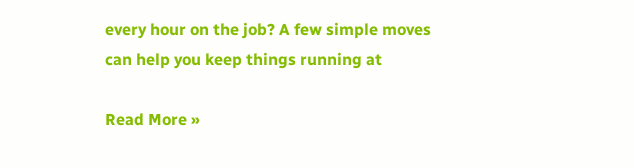every hour on the job? A few simple moves can help you keep things running at

Read More »